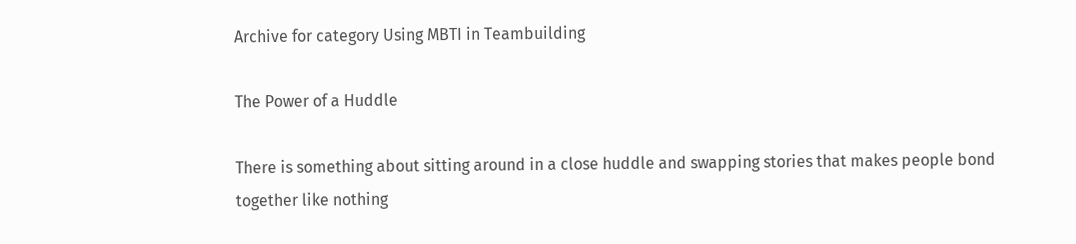Archive for category Using MBTI in Teambuilding

The Power of a Huddle

There is something about sitting around in a close huddle and swapping stories that makes people bond together like nothing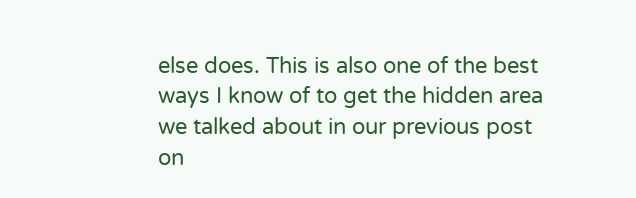else does. This is also one of the best ways I know of to get the hidden area we talked about in our previous post on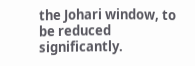the Johari window, to be reduced significantly.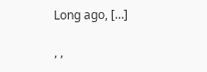Long ago, […]

, ,